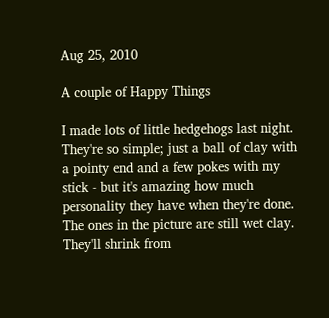Aug 25, 2010

A couple of Happy Things

I made lots of little hedgehogs last night. They're so simple; just a ball of clay with a pointy end and a few pokes with my stick - but it's amazing how much personality they have when they're done. The ones in the picture are still wet clay. They'll shrink from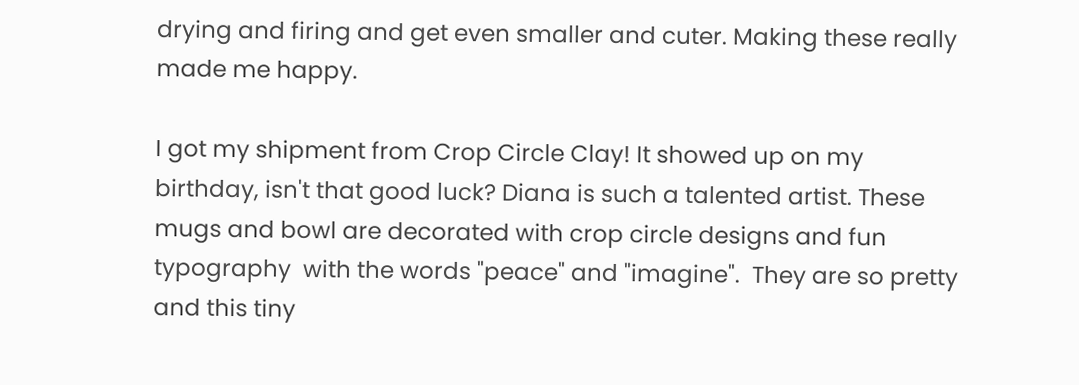drying and firing and get even smaller and cuter. Making these really made me happy.

I got my shipment from Crop Circle Clay! It showed up on my birthday, isn't that good luck? Diana is such a talented artist. These mugs and bowl are decorated with crop circle designs and fun typography  with the words "peace" and "imagine".  They are so pretty and this tiny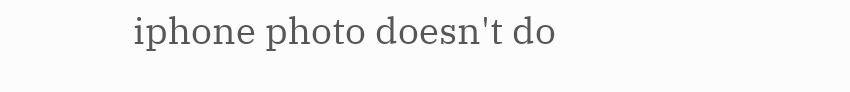iphone photo doesn't do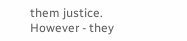them justice. However - they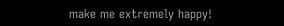make me extremely happy!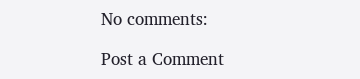No comments:

Post a Comment